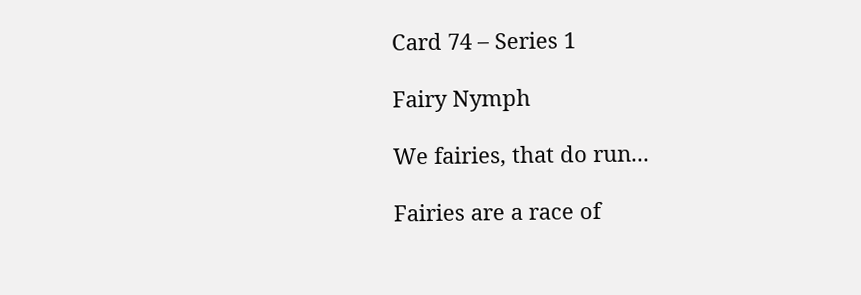Card 74 – Series 1

Fairy Nymph

We fairies, that do run...

Fairies are a race of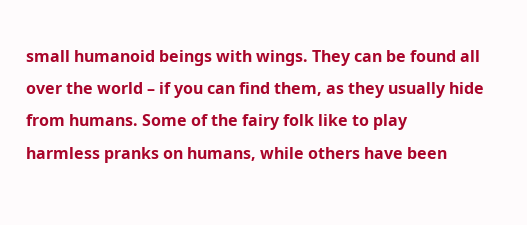small humanoid beings with wings. They can be found all over the world – if you can find them, as they usually hide from humans. Some of the fairy folk like to play harmless pranks on humans, while others have been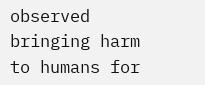observed bringing harm to humans for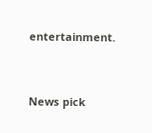entertainment.


News pick